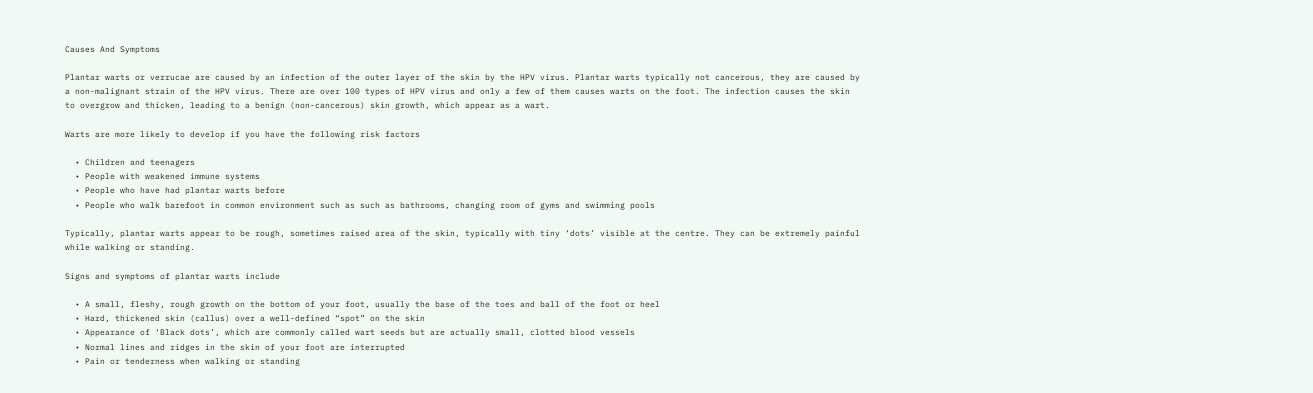Causes And Symptoms

Plantar warts or verrucae are caused by an infection of the outer layer of the skin by the HPV virus. Plantar warts typically not cancerous, they are caused by a non-malignant strain of the HPV virus. There are over 100 types of HPV virus and only a few of them causes warts on the foot. The infection causes the skin to overgrow and thicken, leading to a benign (non-cancerous) skin growth, which appear as a wart.

Warts are more likely to develop if you have the following risk factors

  • Children and teenagers
  • People with weakened immune systems
  • People who have had plantar warts before
  • People who walk barefoot in common environment such as such as bathrooms, changing room of gyms and swimming pools

Typically, plantar warts appear to be rough, sometimes raised area of the skin, typically with tiny ‘dots’ visible at the centre. They can be extremely painful while walking or standing.

Signs and symptoms of plantar warts include

  • A small, fleshy, rough growth on the bottom of your foot, usually the base of the toes and ball of the foot or heel
  • Hard, thickened skin (callus) over a well-defined “spot” on the skin
  • Appearance of ‘Black dots’, which are commonly called wart seeds but are actually small, clotted blood vessels
  • Normal lines and ridges in the skin of your foot are interrupted
  • Pain or tenderness when walking or standing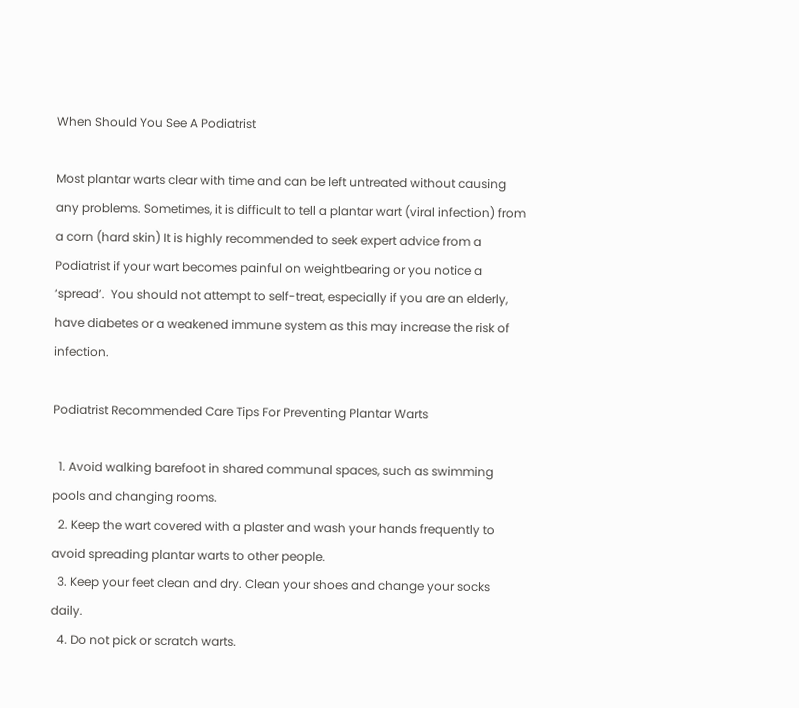When Should You See A Podiatrist

Most plantar warts clear with time and can be left untreated without causing any problems. Sometimes, it is difficult to tell a plantar wart (viral infection) from a corn (hard skin) It is highly recommended to seek expert advice from a Podiatrist if your wart becomes painful on weightbearing or you notice a ‘spread’.  You should not attempt to self-treat, especially if you are an elderly, have diabetes or a weakened immune system as this may increase the risk of infection.

Podiatrist Recommended Care Tips For Preventing Plantar Warts

  1. Avoid walking barefoot in shared communal spaces, such as swimming pools and changing rooms.
  2. Keep the wart covered with a plaster and wash your hands frequently to avoid spreading plantar warts to other people.
  3. Keep your feet clean and dry. Clean your shoes and change your socks daily.
  4. Do not pick or scratch warts.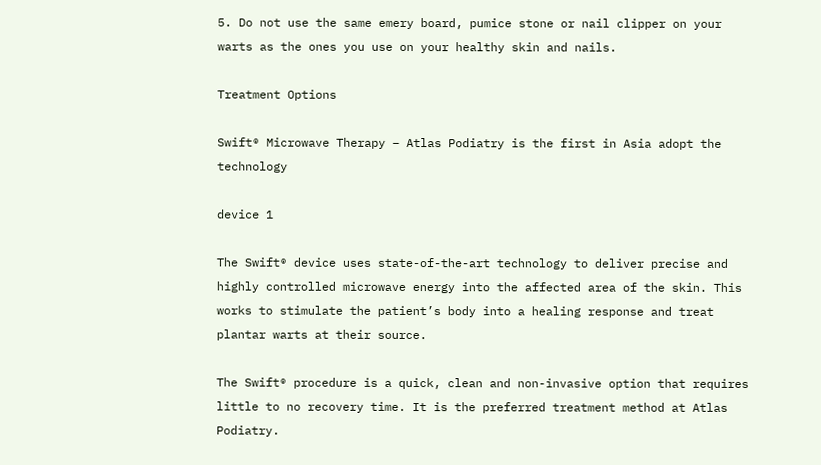5. Do not use the same emery board, pumice stone or nail clipper on your warts as the ones you use on your healthy skin and nails.

Treatment Options

Swift® Microwave Therapy – Atlas Podiatry is the first in Asia adopt the technology

device 1

The Swift® device uses state-of-the-art technology to deliver precise and highly controlled microwave energy into the affected area of the skin. This works to stimulate the patient’s body into a healing response and treat plantar warts at their source.

The Swift® procedure is a quick, clean and non-invasive option that requires little to no recovery time. It is the preferred treatment method at Atlas Podiatry.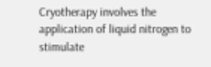Cryotherapy involves the application of liquid nitrogen to stimulate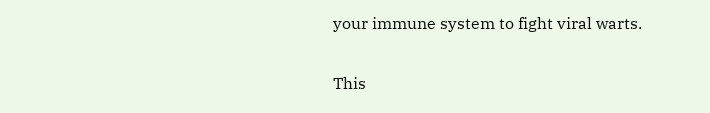your immune system to fight viral warts.

This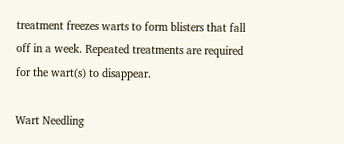treatment freezes warts to form blisters that fall off in a week. Repeated treatments are required for the wart(s) to disappear.

Wart Needling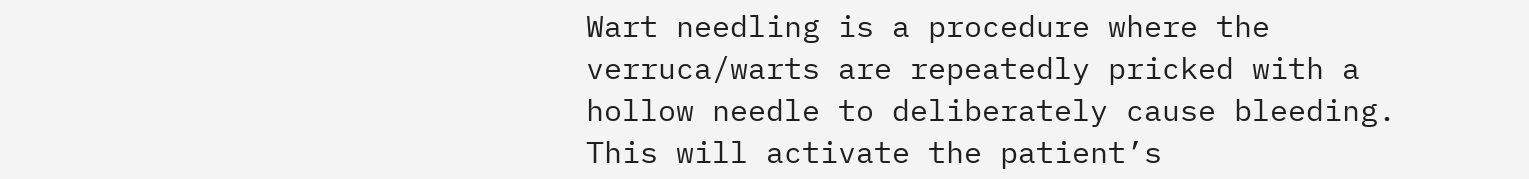Wart needling is a procedure where the verruca/warts are repeatedly pricked with a hollow needle to deliberately cause bleeding. This will activate the patient’s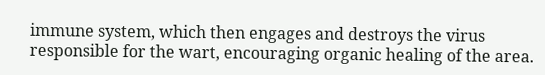immune system, which then engages and destroys the virus responsible for the wart, encouraging organic healing of the area.